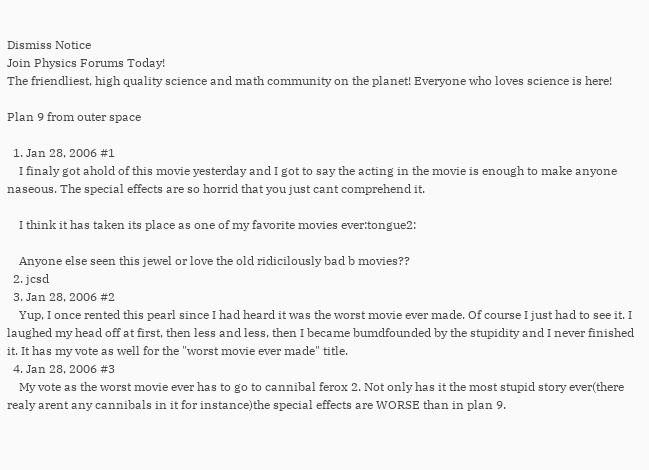Dismiss Notice
Join Physics Forums Today!
The friendliest, high quality science and math community on the planet! Everyone who loves science is here!

Plan 9 from outer space

  1. Jan 28, 2006 #1
    I finaly got ahold of this movie yesterday and I got to say the acting in the movie is enough to make anyone naseous. The special effects are so horrid that you just cant comprehend it.

    I think it has taken its place as one of my favorite movies ever:tongue2:

    Anyone else seen this jewel or love the old ridicilously bad b movies??
  2. jcsd
  3. Jan 28, 2006 #2
    Yup, I once rented this pearl since I had heard it was the worst movie ever made. Of course I just had to see it. I laughed my head off at first, then less and less, then I became bumdfounded by the stupidity and I never finished it. It has my vote as well for the "worst movie ever made" title.
  4. Jan 28, 2006 #3
    My vote as the worst movie ever has to go to cannibal ferox 2. Not only has it the most stupid story ever(there realy arent any cannibals in it for instance)the special effects are WORSE than in plan 9.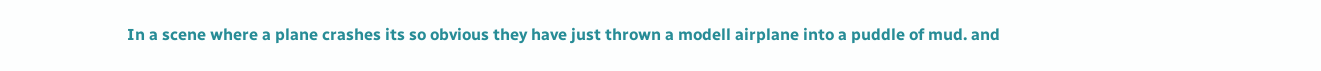In a scene where a plane crashes its so obvious they have just thrown a modell airplane into a puddle of mud. and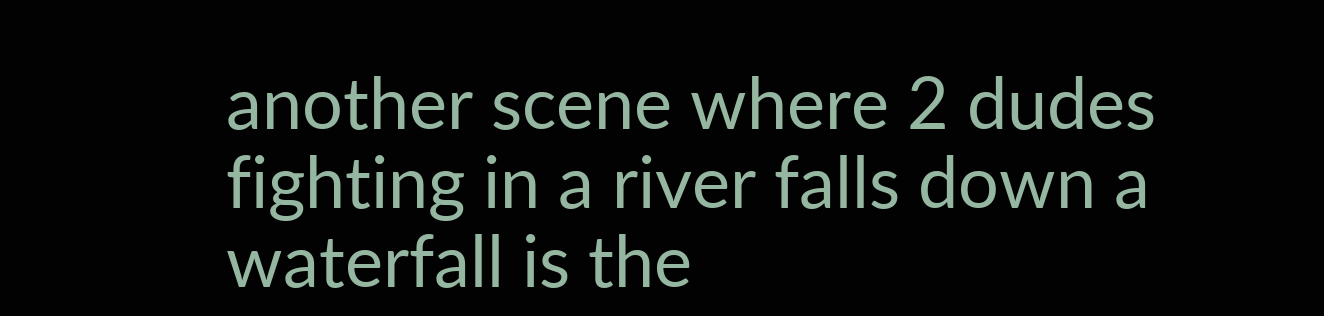another scene where 2 dudes fighting in a river falls down a waterfall is the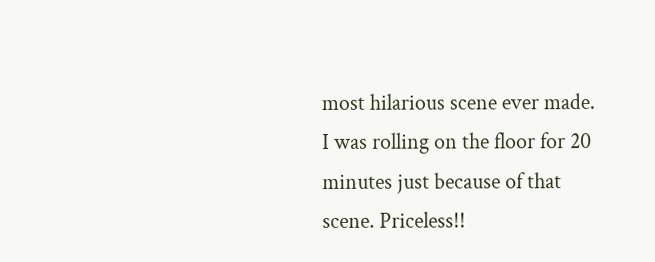most hilarious scene ever made. I was rolling on the floor for 20 minutes just because of that scene. Priceless!!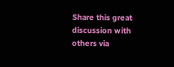Share this great discussion with others via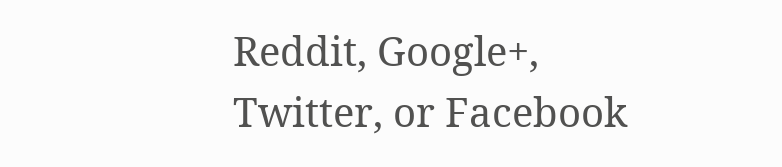Reddit, Google+, Twitter, or Facebook